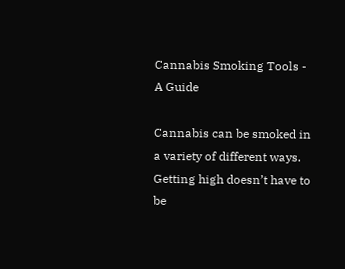Cannabis Smoking Tools - A Guide

Cannabis can be smoked in a variety of different ways. Getting high doesn’t have to be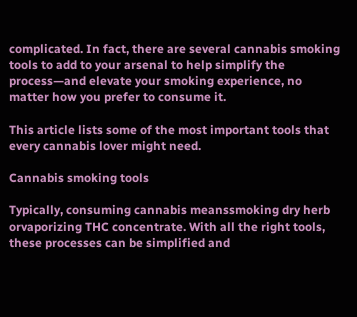complicated. In fact, there are several cannabis smoking tools to add to your arsenal to help simplify the process—and elevate your smoking experience, no matter how you prefer to consume it.

This article lists some of the most important tools that every cannabis lover might need.

Cannabis smoking tools

Typically, consuming cannabis meanssmoking dry herb orvaporizing THC concentrate. With all the right tools, these processes can be simplified and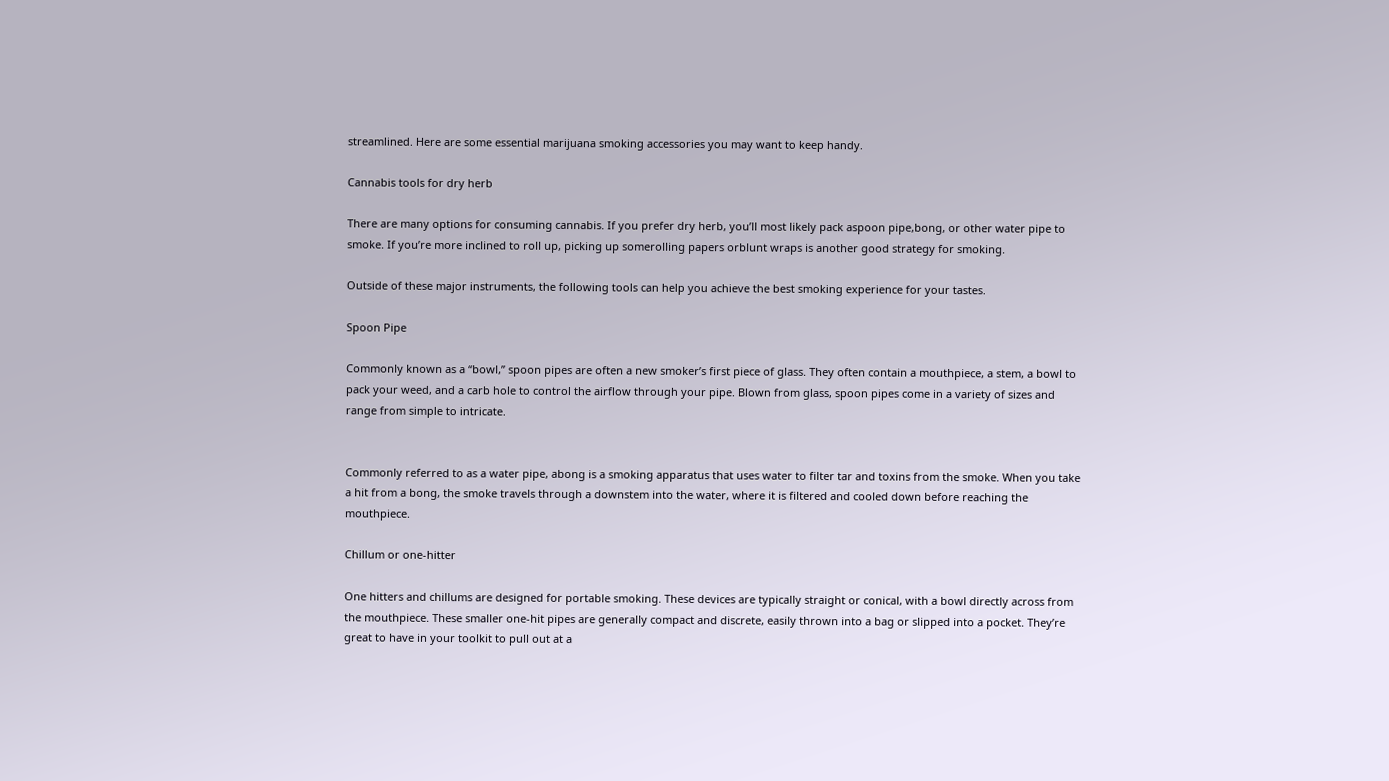streamlined. Here are some essential marijuana smoking accessories you may want to keep handy.

Cannabis tools for dry herb

There are many options for consuming cannabis. If you prefer dry herb, you’ll most likely pack aspoon pipe,bong, or other water pipe to smoke. If you’re more inclined to roll up, picking up somerolling papers orblunt wraps is another good strategy for smoking.

Outside of these major instruments, the following tools can help you achieve the best smoking experience for your tastes.

Spoon Pipe

Commonly known as a “bowl,” spoon pipes are often a new smoker’s first piece of glass. They often contain a mouthpiece, a stem, a bowl to pack your weed, and a carb hole to control the airflow through your pipe. Blown from glass, spoon pipes come in a variety of sizes and range from simple to intricate.


Commonly referred to as a water pipe, abong is a smoking apparatus that uses water to filter tar and toxins from the smoke. When you take a hit from a bong, the smoke travels through a downstem into the water, where it is filtered and cooled down before reaching the mouthpiece.

Chillum or one-hitter

One hitters and chillums are designed for portable smoking. These devices are typically straight or conical, with a bowl directly across from the mouthpiece. These smaller one-hit pipes are generally compact and discrete, easily thrown into a bag or slipped into a pocket. They’re great to have in your toolkit to pull out at a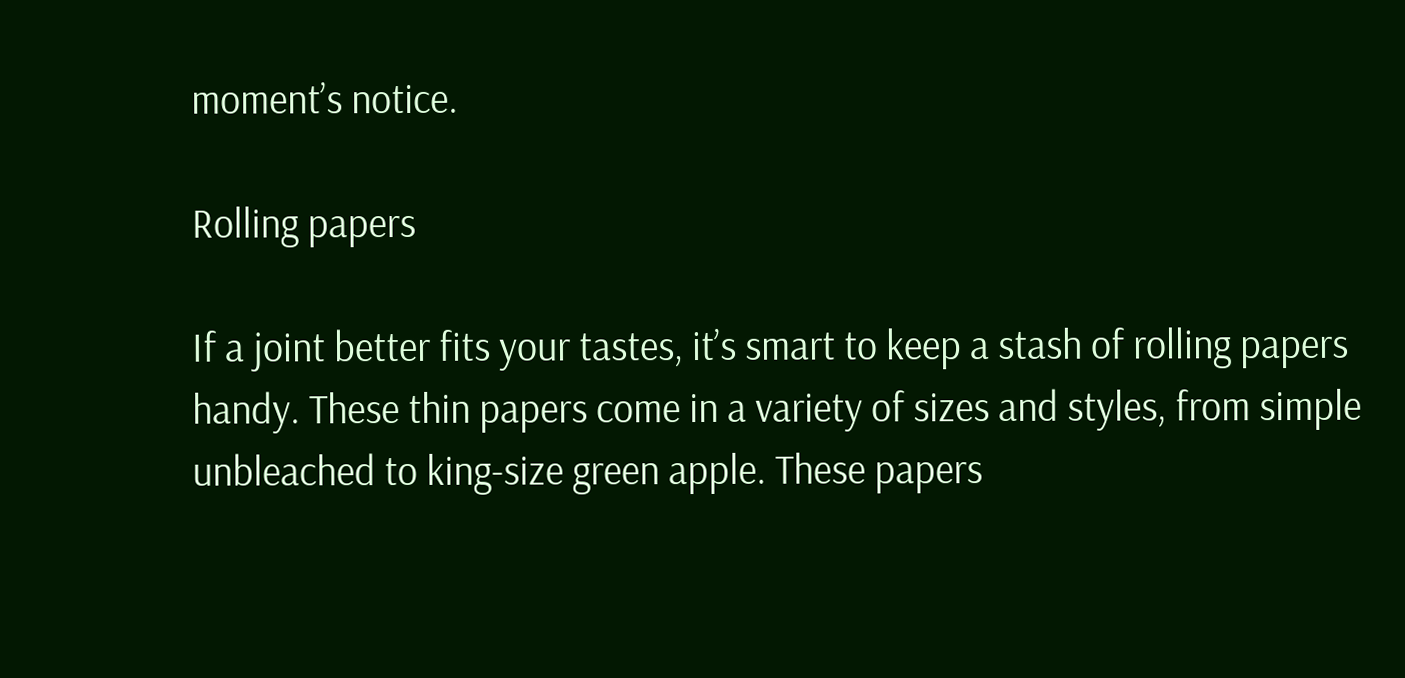moment’s notice.

Rolling papers

If a joint better fits your tastes, it’s smart to keep a stash of rolling papers handy. These thin papers come in a variety of sizes and styles, from simple unbleached to king-size green apple. These papers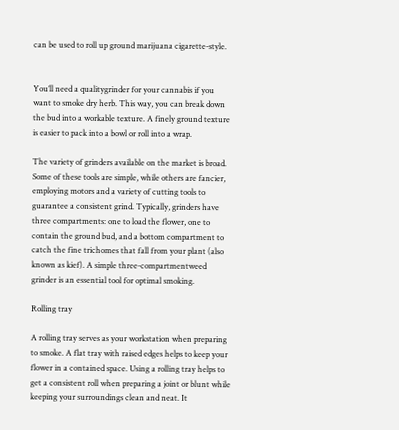can be used to roll up ground marijuana cigarette-style.


You’ll need a qualitygrinder for your cannabis if you want to smoke dry herb. This way, you can break down the bud into a workable texture. A finely ground texture is easier to pack into a bowl or roll into a wrap.

The variety of grinders available on the market is broad. Some of these tools are simple, while others are fancier, employing motors and a variety of cutting tools to guarantee a consistent grind. Typically, grinders have three compartments: one to load the flower, one to contain the ground bud, and a bottom compartment to catch the fine trichomes that fall from your plant (also known as kief). A simple three-compartmentweed grinder is an essential tool for optimal smoking.

Rolling tray

A rolling tray serves as your workstation when preparing to smoke. A flat tray with raised edges helps to keep your flower in a contained space. Using a rolling tray helps to get a consistent roll when preparing a joint or blunt while keeping your surroundings clean and neat. It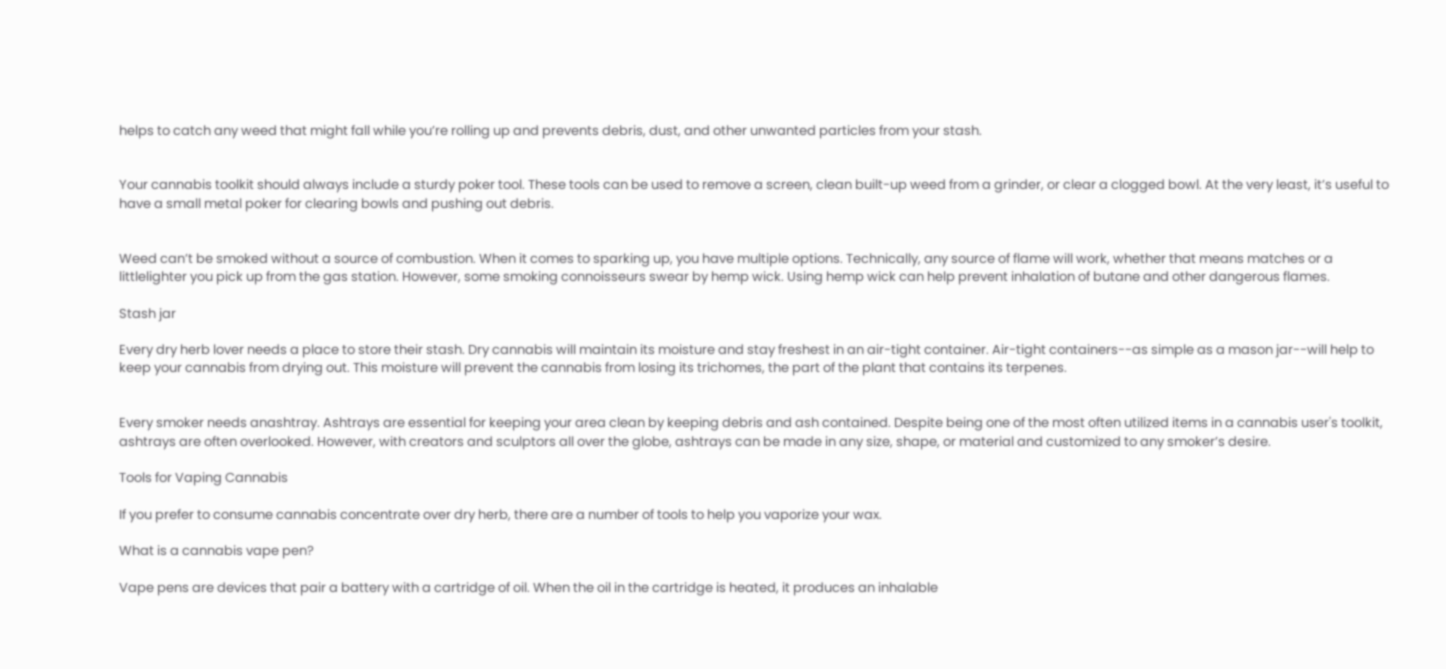helps to catch any weed that might fall while you’re rolling up and prevents debris, dust, and other unwanted particles from your stash.


Your cannabis toolkit should always include a sturdy poker tool. These tools can be used to remove a screen, clean built-up weed from a grinder, or clear a clogged bowl. At the very least, it’s useful to have a small metal poker for clearing bowls and pushing out debris.


Weed can’t be smoked without a source of combustion. When it comes to sparking up, you have multiple options. Technically, any source of flame will work, whether that means matches or a littlelighter you pick up from the gas station. However, some smoking connoisseurs swear by hemp wick. Using hemp wick can help prevent inhalation of butane and other dangerous flames.

Stash jar

Every dry herb lover needs a place to store their stash. Dry cannabis will maintain its moisture and stay freshest in an air-tight container. Air-tight containers--as simple as a mason jar--will help to keep your cannabis from drying out. This moisture will prevent the cannabis from losing its trichomes, the part of the plant that contains its terpenes.


Every smoker needs anashtray. Ashtrays are essential for keeping your area clean by keeping debris and ash contained. Despite being one of the most often utilized items in a cannabis user's toolkit, ashtrays are often overlooked. However, with creators and sculptors all over the globe, ashtrays can be made in any size, shape, or material and customized to any smoker’s desire.

Tools for Vaping Cannabis

If you prefer to consume cannabis concentrate over dry herb, there are a number of tools to help you vaporize your wax.

What is a cannabis vape pen?

Vape pens are devices that pair a battery with a cartridge of oil. When the oil in the cartridge is heated, it produces an inhalable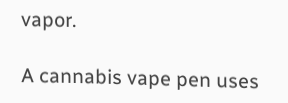vapor.

A cannabis vape pen uses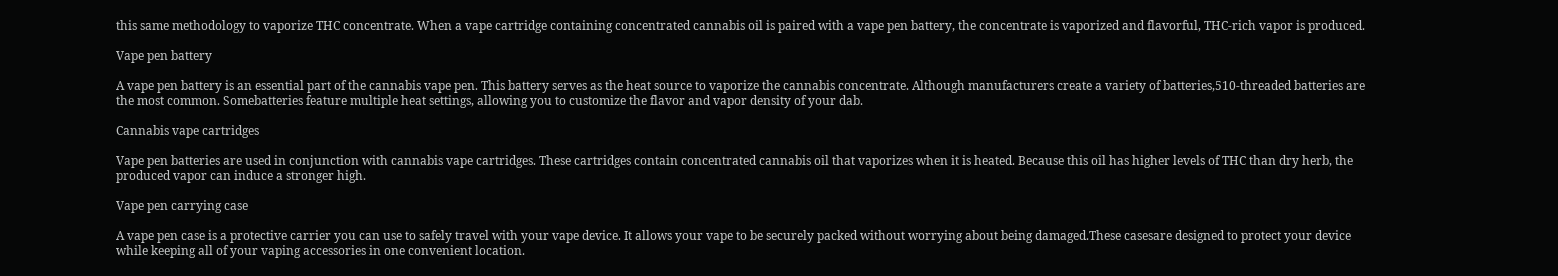this same methodology to vaporize THC concentrate. When a vape cartridge containing concentrated cannabis oil is paired with a vape pen battery, the concentrate is vaporized and flavorful, THC-rich vapor is produced.

Vape pen battery

A vape pen battery is an essential part of the cannabis vape pen. This battery serves as the heat source to vaporize the cannabis concentrate. Although manufacturers create a variety of batteries,510-threaded batteries are the most common. Somebatteries feature multiple heat settings, allowing you to customize the flavor and vapor density of your dab.

Cannabis vape cartridges

Vape pen batteries are used in conjunction with cannabis vape cartridges. These cartridges contain concentrated cannabis oil that vaporizes when it is heated. Because this oil has higher levels of THC than dry herb, the produced vapor can induce a stronger high.

Vape pen carrying case

A vape pen case is a protective carrier you can use to safely travel with your vape device. It allows your vape to be securely packed without worrying about being damaged.These casesare designed to protect your device while keeping all of your vaping accessories in one convenient location.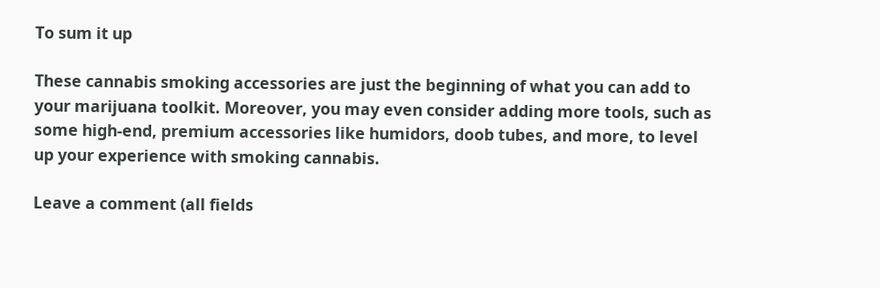To sum it up

These cannabis smoking accessories are just the beginning of what you can add to your marijuana toolkit. Moreover, you may even consider adding more tools, such as some high-end, premium accessories like humidors, doob tubes, and more, to level up your experience with smoking cannabis.

Leave a comment (all fields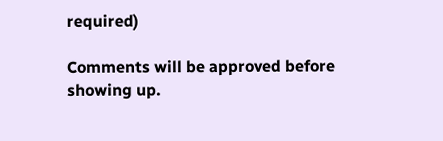required)

Comments will be approved before showing up.